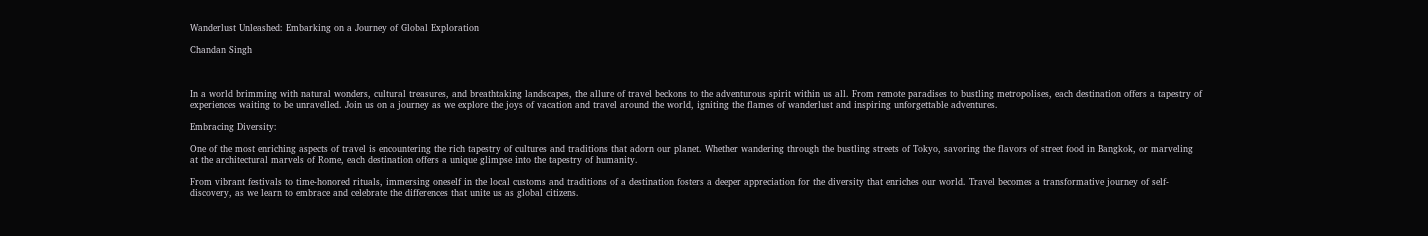Wanderlust Unleashed: Embarking on a Journey of Global Exploration

Chandan Singh



In a world brimming with natural wonders, cultural treasures, and breathtaking landscapes, the allure of travel beckons to the adventurous spirit within us all. From remote paradises to bustling metropolises, each destination offers a tapestry of experiences waiting to be unravelled. Join us on a journey as we explore the joys of vacation and travel around the world, igniting the flames of wanderlust and inspiring unforgettable adventures.

Embracing Diversity:

One of the most enriching aspects of travel is encountering the rich tapestry of cultures and traditions that adorn our planet. Whether wandering through the bustling streets of Tokyo, savoring the flavors of street food in Bangkok, or marveling at the architectural marvels of Rome, each destination offers a unique glimpse into the tapestry of humanity.

From vibrant festivals to time-honored rituals, immersing oneself in the local customs and traditions of a destination fosters a deeper appreciation for the diversity that enriches our world. Travel becomes a transformative journey of self-discovery, as we learn to embrace and celebrate the differences that unite us as global citizens.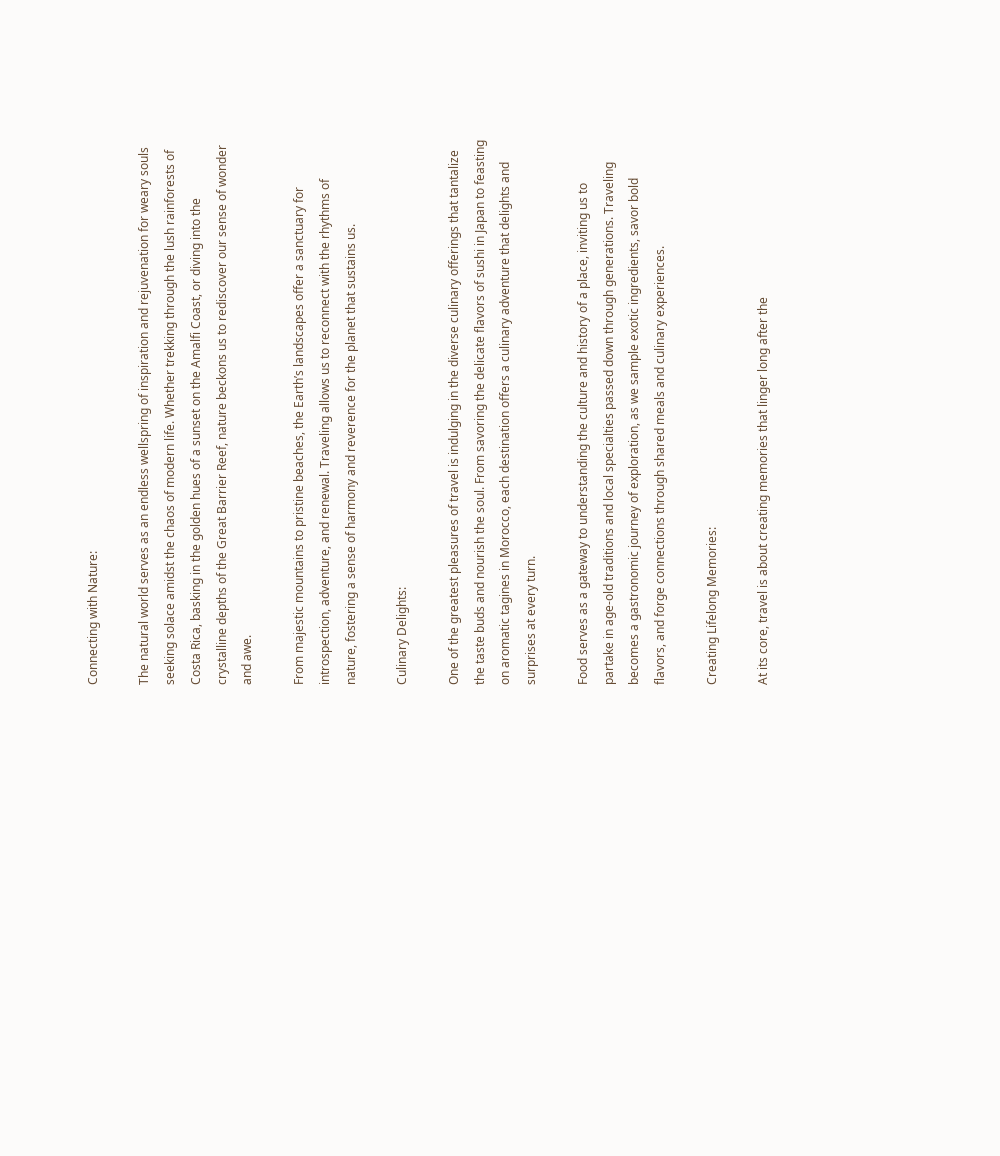Connecting with Nature:

The natural world serves as an endless wellspring of inspiration and rejuvenation for weary souls seeking solace amidst the chaos of modern life. Whether trekking through the lush rainforests of Costa Rica, basking in the golden hues of a sunset on the Amalfi Coast, or diving into the crystalline depths of the Great Barrier Reef, nature beckons us to rediscover our sense of wonder and awe.

From majestic mountains to pristine beaches, the Earth’s landscapes offer a sanctuary for introspection, adventure, and renewal. Traveling allows us to reconnect with the rhythms of nature, fostering a sense of harmony and reverence for the planet that sustains us.

Culinary Delights:

One of the greatest pleasures of travel is indulging in the diverse culinary offerings that tantalize the taste buds and nourish the soul. From savoring the delicate flavors of sushi in Japan to feasting on aromatic tagines in Morocco, each destination offers a culinary adventure that delights and surprises at every turn.

Food serves as a gateway to understanding the culture and history of a place, inviting us to partake in age-old traditions and local specialties passed down through generations. Traveling becomes a gastronomic journey of exploration, as we sample exotic ingredients, savor bold flavors, and forge connections through shared meals and culinary experiences.

Creating Lifelong Memories:

At its core, travel is about creating memories that linger long after the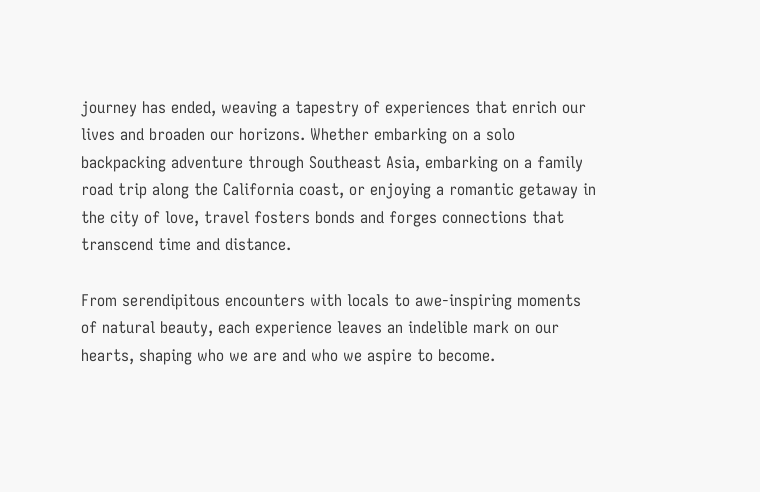journey has ended, weaving a tapestry of experiences that enrich our lives and broaden our horizons. Whether embarking on a solo backpacking adventure through Southeast Asia, embarking on a family road trip along the California coast, or enjoying a romantic getaway in the city of love, travel fosters bonds and forges connections that transcend time and distance.

From serendipitous encounters with locals to awe-inspiring moments of natural beauty, each experience leaves an indelible mark on our hearts, shaping who we are and who we aspire to become.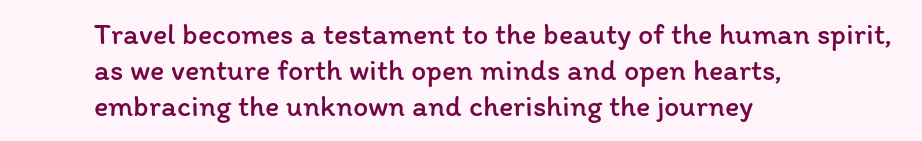Travel becomes a testament to the beauty of the human spirit, as we venture forth with open minds and open hearts, embracing the unknown and cherishing the journey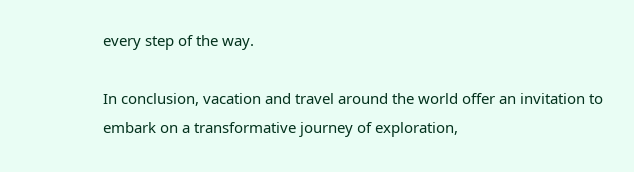every step of the way.

In conclusion, vacation and travel around the world offer an invitation to embark on a transformative journey of exploration,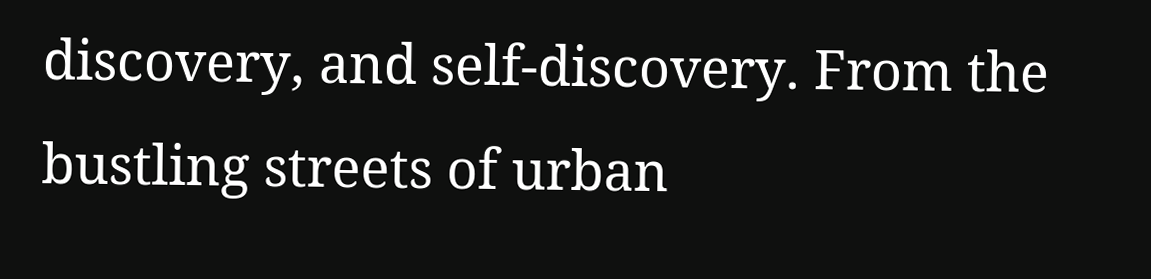discovery, and self-discovery. From the bustling streets of urban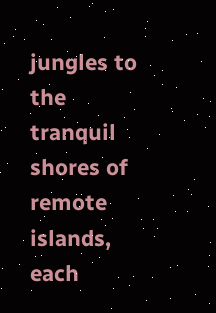jungles to the tranquil shores of remote islands, each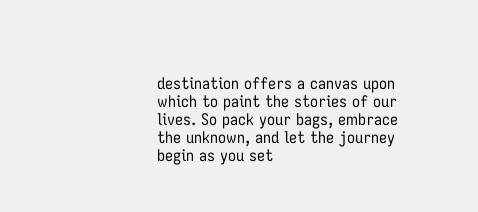destination offers a canvas upon which to paint the stories of our lives. So pack your bags, embrace the unknown, and let the journey begin as you set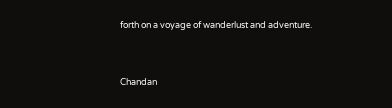forth on a voyage of wanderlust and adventure.


Chandan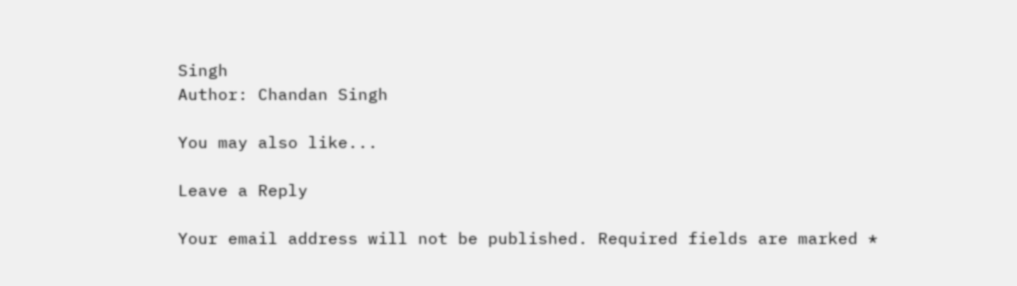Singh
Author: Chandan Singh

You may also like...

Leave a Reply

Your email address will not be published. Required fields are marked *